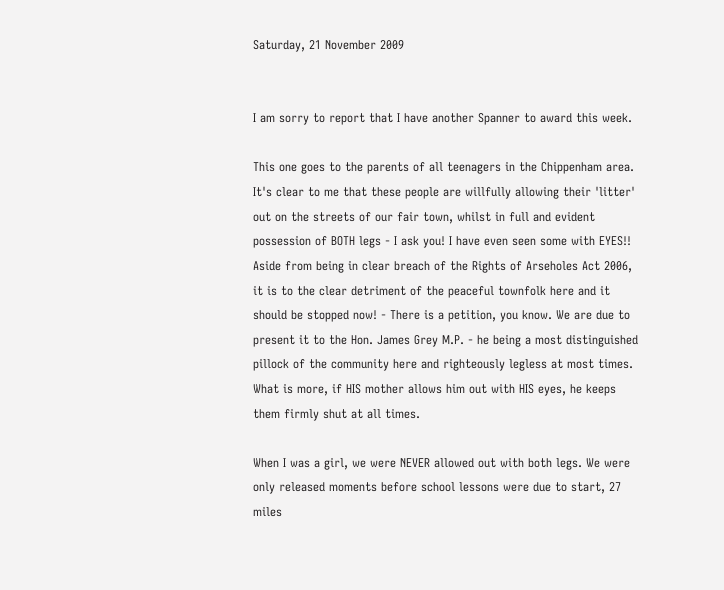Saturday, 21 November 2009


I am sorry to report that I have another Spanner to award this week.

This one goes to the parents of all teenagers in the Chippenham area. It's clear to me that these people are willfully allowing their 'litter' out on the streets of our fair town, whilst in full and evident possession of BOTH legs - I ask you! I have even seen some with EYES!! Aside from being in clear breach of the Rights of Arseholes Act 2006, it is to the clear detriment of the peaceful townfolk here and it should be stopped now! - There is a petition, you know. We are due to present it to the Hon. James Grey M.P. - he being a most distinguished pillock of the community here and righteously legless at most times. What is more, if HIS mother allows him out with HIS eyes, he keeps them firmly shut at all times.

When I was a girl, we were NEVER allowed out with both legs. We were only released moments before school lessons were due to start, 27 miles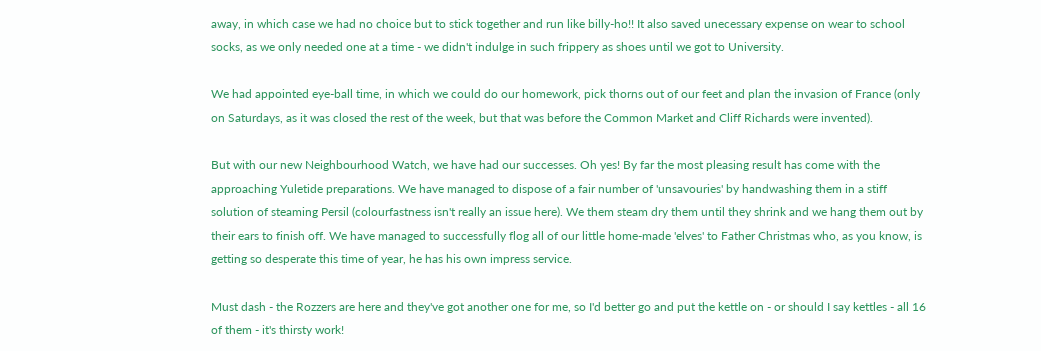away, in which case we had no choice but to stick together and run like billy-ho!! It also saved unecessary expense on wear to school socks, as we only needed one at a time - we didn't indulge in such frippery as shoes until we got to University.

We had appointed eye-ball time, in which we could do our homework, pick thorns out of our feet and plan the invasion of France (only on Saturdays, as it was closed the rest of the week, but that was before the Common Market and Cliff Richards were invented).

But with our new Neighbourhood Watch, we have had our successes. Oh yes! By far the most pleasing result has come with the approaching Yuletide preparations. We have managed to dispose of a fair number of 'unsavouries' by handwashing them in a stiff solution of steaming Persil (colourfastness isn't really an issue here). We them steam dry them until they shrink and we hang them out by their ears to finish off. We have managed to successfully flog all of our little home-made 'elves' to Father Christmas who, as you know, is getting so desperate this time of year, he has his own impress service.

Must dash - the Rozzers are here and they've got another one for me, so I'd better go and put the kettle on - or should I say kettles - all 16 of them - it's thirsty work!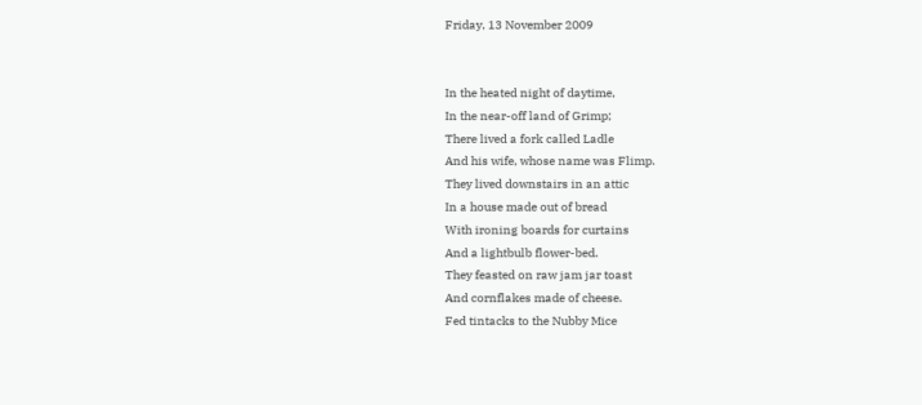Friday, 13 November 2009


In the heated night of daytime,
In the near-off land of Grimp;
There lived a fork called Ladle
And his wife, whose name was Flimp.
They lived downstairs in an attic
In a house made out of bread
With ironing boards for curtains
And a lightbulb flower-bed.
They feasted on raw jam jar toast
And cornflakes made of cheese.
Fed tintacks to the Nubby Mice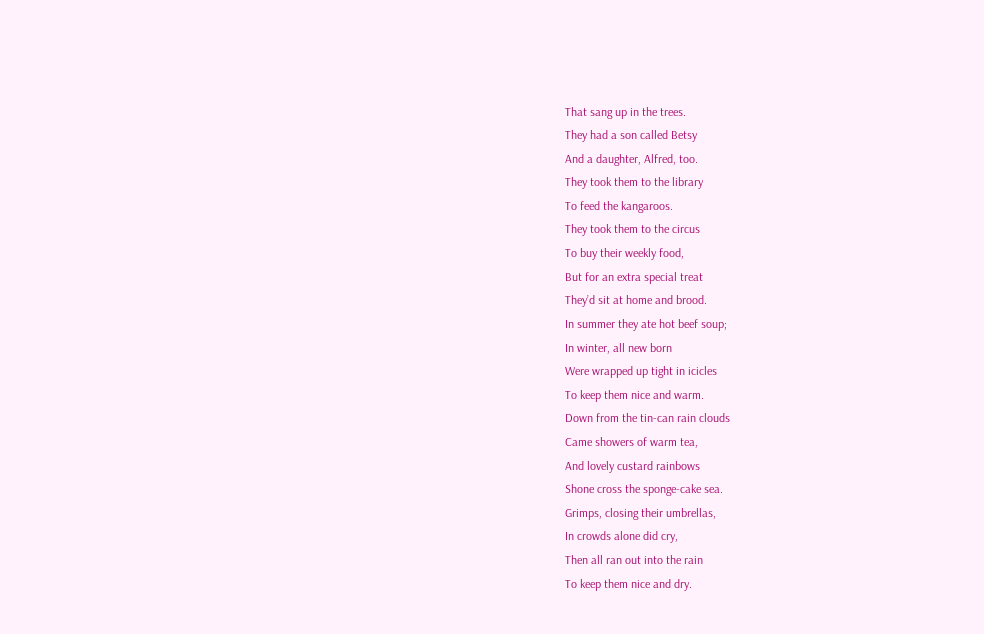That sang up in the trees.
They had a son called Betsy
And a daughter, Alfred, too.
They took them to the library
To feed the kangaroos.
They took them to the circus
To buy their weekly food,
But for an extra special treat
They’d sit at home and brood.
In summer they ate hot beef soup;
In winter, all new born
Were wrapped up tight in icicles
To keep them nice and warm.
Down from the tin-can rain clouds
Came showers of warm tea,
And lovely custard rainbows
Shone cross the sponge-cake sea.
Grimps, closing their umbrellas,
In crowds alone did cry,
Then all ran out into the rain
To keep them nice and dry.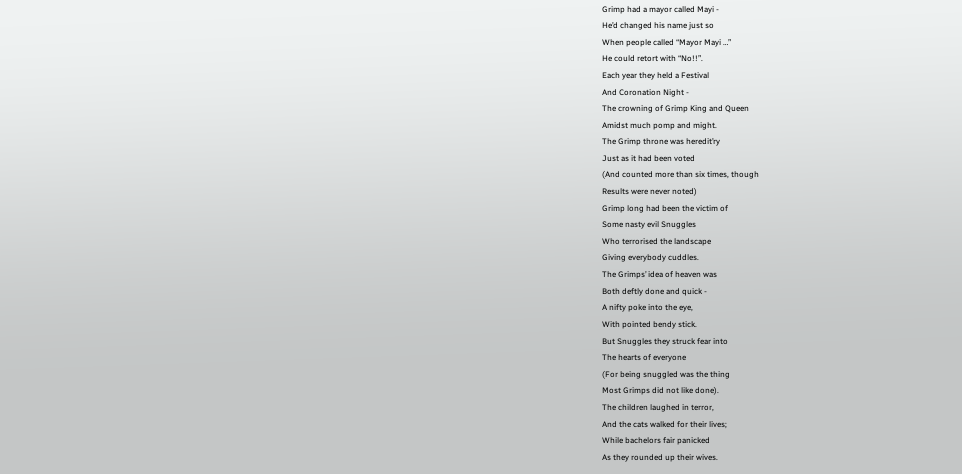Grimp had a mayor called Mayi -
He’d changed his name just so
When people called “Mayor Mayi …”
He could retort with “No!!”.
Each year they held a Festival
And Coronation Night -
The crowning of Grimp King and Queen
Amidst much pomp and might.
The Grimp throne was heredit’ry
Just as it had been voted
(And counted more than six times, though
Results were never noted)
Grimp long had been the victim of
Some nasty evil Snuggles
Who terrorised the landscape
Giving everybody cuddles.
The Grimps’ idea of heaven was
Both deftly done and quick -
A nifty poke into the eye,
With pointed bendy stick.
But Snuggles they struck fear into
The hearts of everyone
(For being snuggled was the thing
Most Grimps did not like done).
The children laughed in terror,
And the cats walked for their lives;
While bachelors fair panicked
As they rounded up their wives.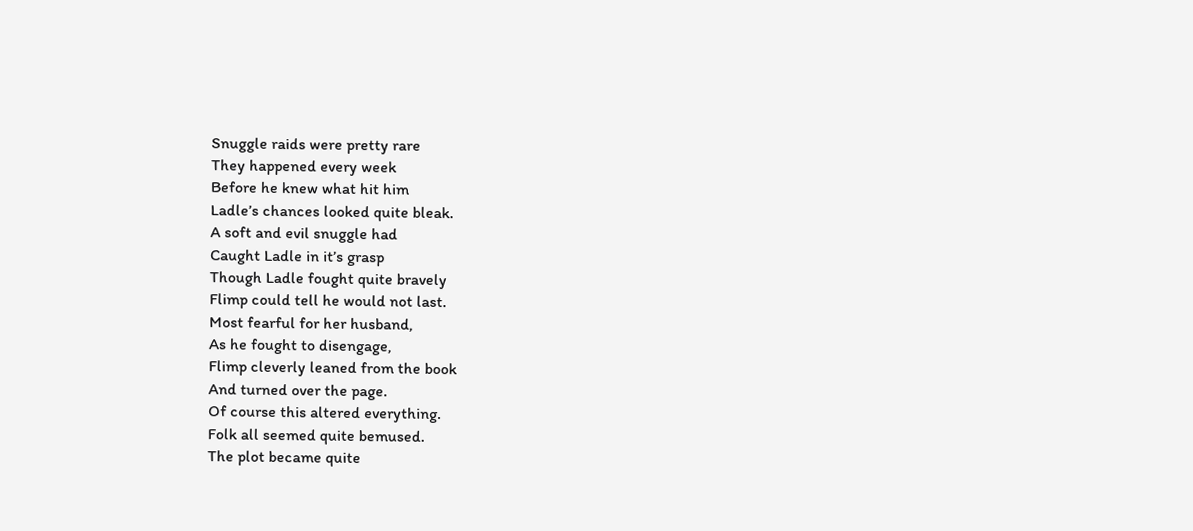Snuggle raids were pretty rare
They happened every week
Before he knew what hit him
Ladle’s chances looked quite bleak.
A soft and evil snuggle had
Caught Ladle in it’s grasp
Though Ladle fought quite bravely
Flimp could tell he would not last.
Most fearful for her husband,
As he fought to disengage,
Flimp cleverly leaned from the book
And turned over the page.
Of course this altered everything.
Folk all seemed quite bemused.
The plot became quite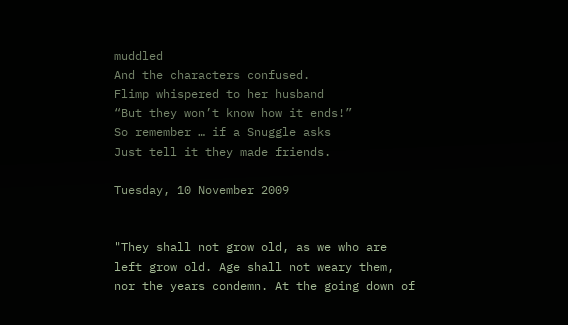muddled
And the characters confused.
Flimp whispered to her husband
“But they won’t know how it ends!”
So remember … if a Snuggle asks
Just tell it they made friends.

Tuesday, 10 November 2009


"They shall not grow old, as we who are left grow old. Age shall not weary them, nor the years condemn. At the going down of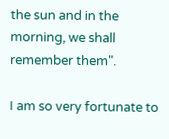the sun and in the morning, we shall remember them".

I am so very fortunate to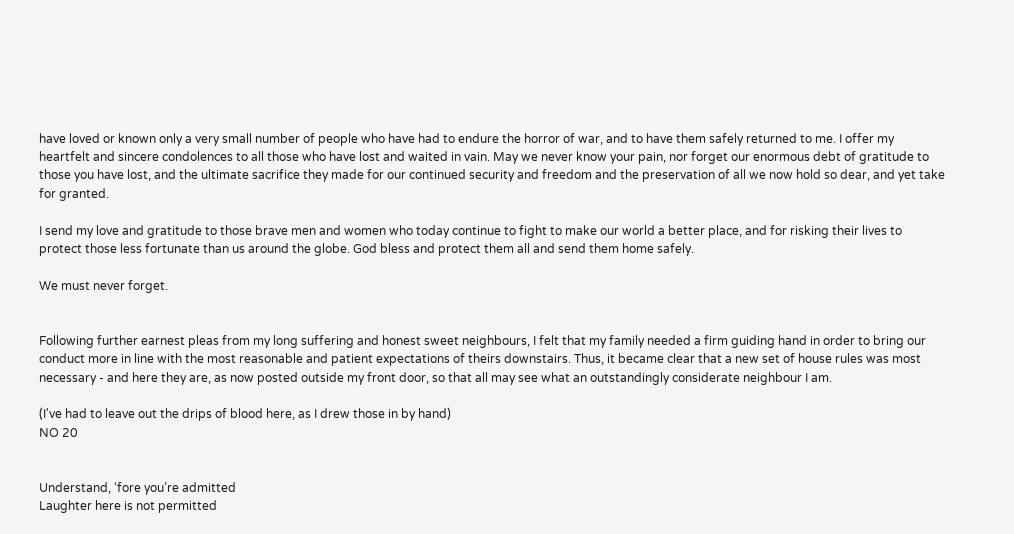have loved or known only a very small number of people who have had to endure the horror of war, and to have them safely returned to me. I offer my heartfelt and sincere condolences to all those who have lost and waited in vain. May we never know your pain, nor forget our enormous debt of gratitude to those you have lost, and the ultimate sacrifice they made for our continued security and freedom and the preservation of all we now hold so dear, and yet take for granted.

I send my love and gratitude to those brave men and women who today continue to fight to make our world a better place, and for risking their lives to protect those less fortunate than us around the globe. God bless and protect them all and send them home safely.

We must never forget.


Following further earnest pleas from my long suffering and honest sweet neighbours, I felt that my family needed a firm guiding hand in order to bring our conduct more in line with the most reasonable and patient expectations of theirs downstairs. Thus, it became clear that a new set of house rules was most necessary - and here they are, as now posted outside my front door, so that all may see what an outstandingly considerate neighbour I am.

(I've had to leave out the drips of blood here, as I drew those in by hand)
NO 20


Understand, ‘fore you’re admitted
Laughter here is not permitted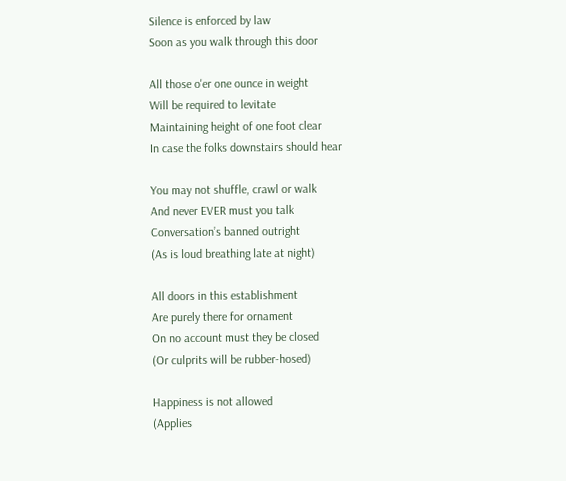Silence is enforced by law
Soon as you walk through this door

All those o'er one ounce in weight
Will be required to levitate
Maintaining height of one foot clear
In case the folks downstairs should hear

You may not shuffle, crawl or walk
And never EVER must you talk
Conversation’s banned outright
(As is loud breathing late at night)

All doors in this establishment
Are purely there for ornament
On no account must they be closed
(Or culprits will be rubber-hosed)

Happiness is not allowed
(Applies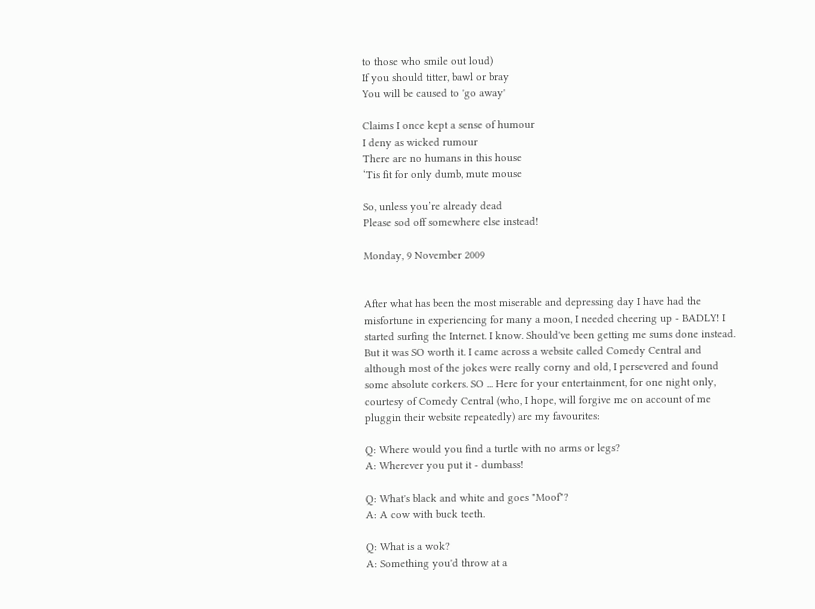to those who smile out loud)
If you should titter, bawl or bray
You will be caused to 'go away'

Claims I once kept a sense of humour
I deny as wicked rumour
There are no humans in this house
‘Tis fit for only dumb, mute mouse

So, unless you’re already dead
Please sod off somewhere else instead!

Monday, 9 November 2009


After what has been the most miserable and depressing day I have had the misfortune in experiencing for many a moon, I needed cheering up - BADLY! I started surfing the Internet. I know. Should've been getting me sums done instead. But it was SO worth it. I came across a website called Comedy Central and although most of the jokes were really corny and old, I persevered and found some absolute corkers. SO ... Here for your entertainment, for one night only, courtesy of Comedy Central (who, I hope, will forgive me on account of me pluggin their website repeatedly) are my favourites:

Q: Where would you find a turtle with no arms or legs?
A: Wherever you put it - dumbass!

Q: What's black and white and goes "Moof"?
A: A cow with buck teeth.

Q: What is a wok?
A: Something you'd throw at a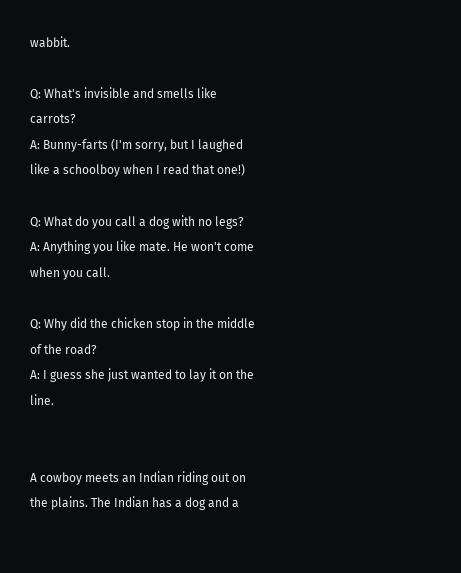wabbit.

Q: What's invisible and smells like carrots?
A: Bunny-farts (I'm sorry, but I laughed like a schoolboy when I read that one!)

Q: What do you call a dog with no legs?
A: Anything you like mate. He won't come when you call.

Q: Why did the chicken stop in the middle of the road?
A: I guess she just wanted to lay it on the line.


A cowboy meets an Indian riding out on the plains. The Indian has a dog and a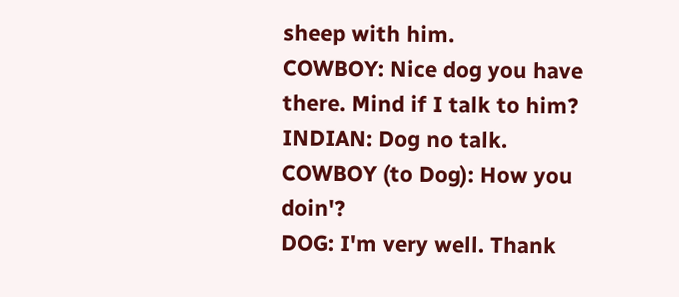sheep with him.
COWBOY: Nice dog you have there. Mind if I talk to him?
INDIAN: Dog no talk.
COWBOY (to Dog): How you doin'?
DOG: I'm very well. Thank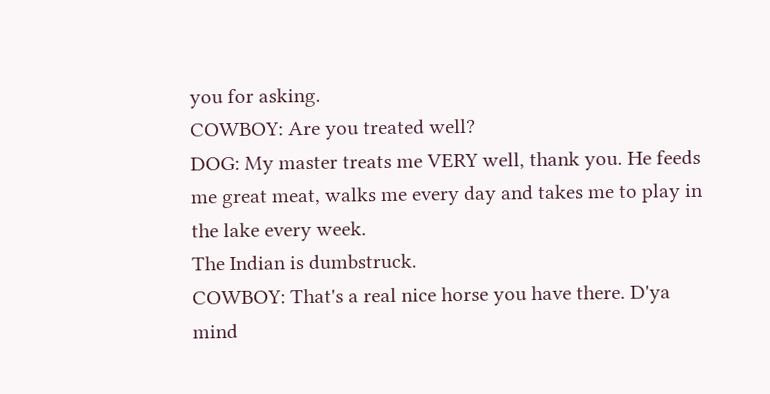you for asking.
COWBOY: Are you treated well?
DOG: My master treats me VERY well, thank you. He feeds me great meat, walks me every day and takes me to play in the lake every week.
The Indian is dumbstruck.
COWBOY: That's a real nice horse you have there. D'ya mind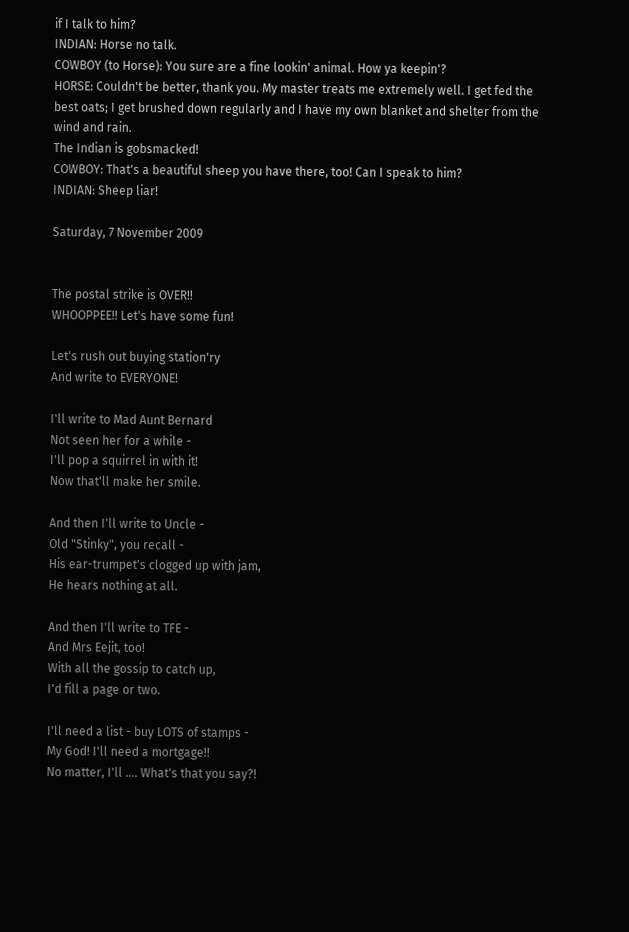if I talk to him?
INDIAN: Horse no talk.
COWBOY (to Horse): You sure are a fine lookin' animal. How ya keepin'?
HORSE: Couldn't be better, thank you. My master treats me extremely well. I get fed the best oats; I get brushed down regularly and I have my own blanket and shelter from the wind and rain.
The Indian is gobsmacked!
COWBOY: That's a beautiful sheep you have there, too! Can I speak to him?
INDIAN: Sheep liar!

Saturday, 7 November 2009


The postal strike is OVER!!
WHOOPPEE!! Let's have some fun!

Let's rush out buying station'ry
And write to EVERYONE!

I'll write to Mad Aunt Bernard
Not seen her for a while -
I'll pop a squirrel in with it!
Now that'll make her smile.

And then I'll write to Uncle -
Old "Stinky", you recall -
His ear-trumpet's clogged up with jam,
He hears nothing at all.

And then I'll write to TFE -
And Mrs Eejit, too!
With all the gossip to catch up,
I'd fill a page or two.

I'll need a list - buy LOTS of stamps -
My God! I'll need a mortgage!!
No matter, I'll .... What's that you say?!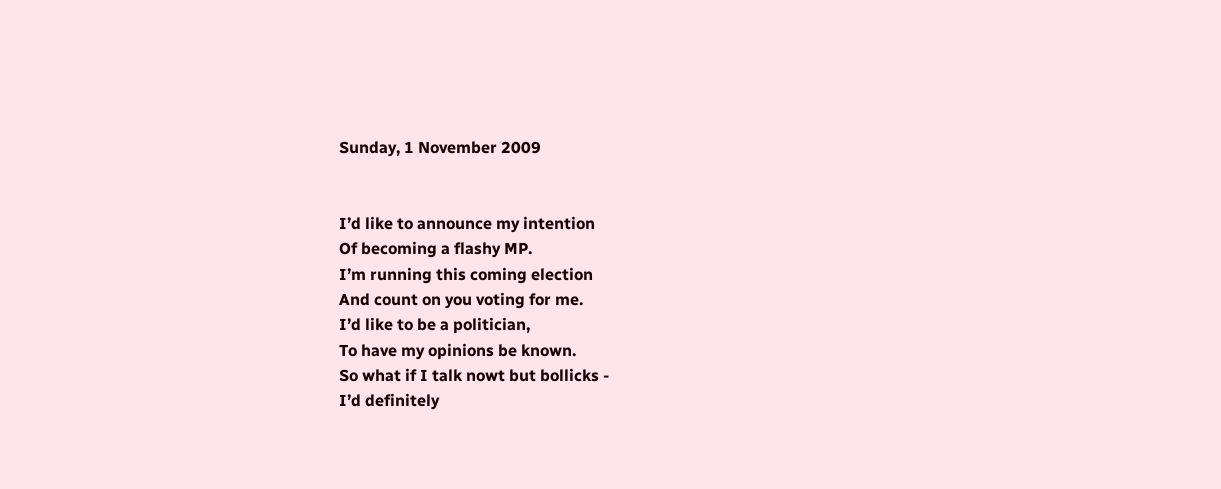Sunday, 1 November 2009


I’d like to announce my intention
Of becoming a flashy MP.
I’m running this coming election
And count on you voting for me.
I’d like to be a politician,
To have my opinions be known.
So what if I talk nowt but bollicks -
I’d definitely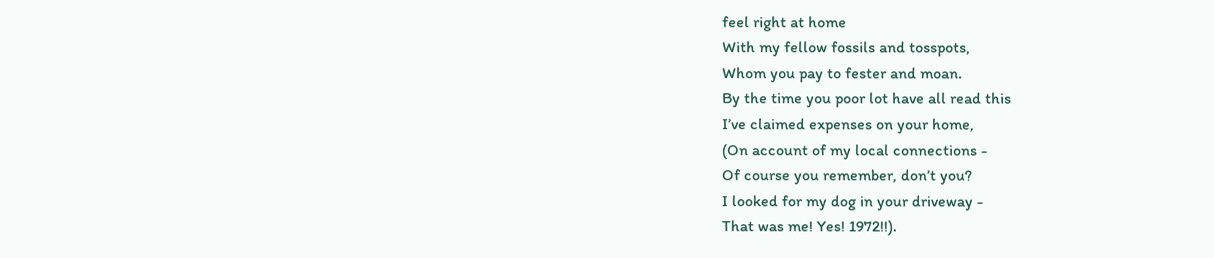feel right at home
With my fellow fossils and tosspots,
Whom you pay to fester and moan.
By the time you poor lot have all read this
I’ve claimed expenses on your home,
(On account of my local connections -
Of course you remember, don’t you?
I looked for my dog in your driveway -
That was me! Yes! 1972!!).